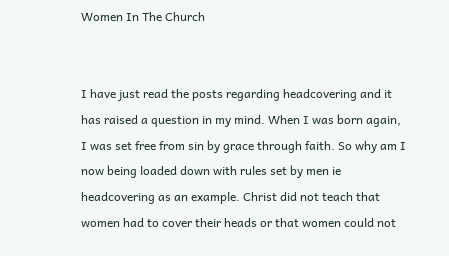Women In The Church


I have just read the posts regarding headcovering and it has raised a question in my mind. When I was born again, I was set free from sin by grace through faith. So why am I now being loaded down with rules set by men ie headcovering as an example. Christ did not teach that women had to cover their heads or that women could not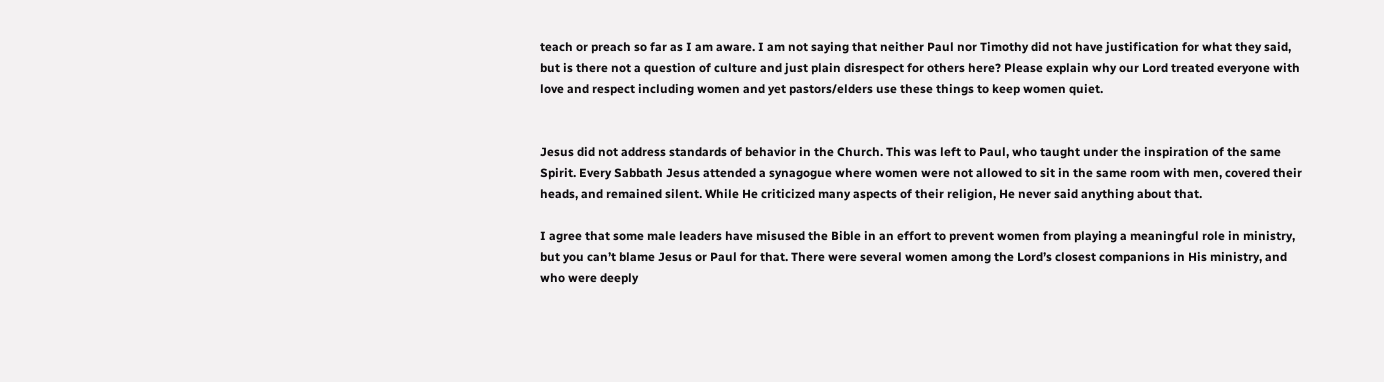teach or preach so far as I am aware. I am not saying that neither Paul nor Timothy did not have justification for what they said, but is there not a question of culture and just plain disrespect for others here? Please explain why our Lord treated everyone with love and respect including women and yet pastors/elders use these things to keep women quiet.


Jesus did not address standards of behavior in the Church. This was left to Paul, who taught under the inspiration of the same Spirit. Every Sabbath Jesus attended a synagogue where women were not allowed to sit in the same room with men, covered their heads, and remained silent. While He criticized many aspects of their religion, He never said anything about that.

I agree that some male leaders have misused the Bible in an effort to prevent women from playing a meaningful role in ministry, but you can’t blame Jesus or Paul for that. There were several women among the Lord’s closest companions in His ministry, and who were deeply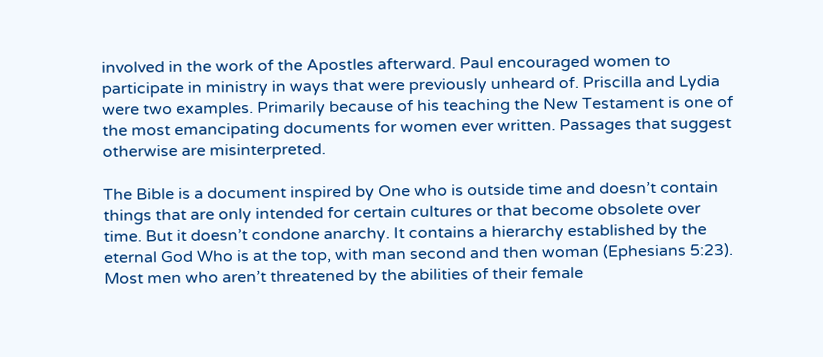involved in the work of the Apostles afterward. Paul encouraged women to participate in ministry in ways that were previously unheard of. Priscilla and Lydia were two examples. Primarily because of his teaching the New Testament is one of the most emancipating documents for women ever written. Passages that suggest otherwise are misinterpreted.

The Bible is a document inspired by One who is outside time and doesn’t contain things that are only intended for certain cultures or that become obsolete over time. But it doesn’t condone anarchy. It contains a hierarchy established by the eternal God Who is at the top, with man second and then woman (Ephesians 5:23). Most men who aren’t threatened by the abilities of their female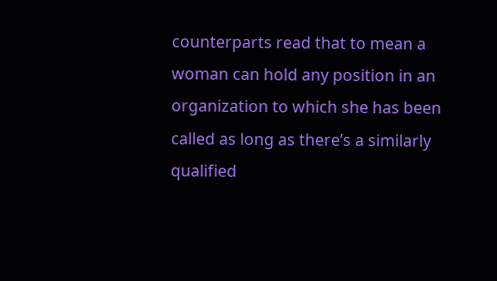counterparts read that to mean a woman can hold any position in an organization to which she has been called as long as there’s a similarly qualified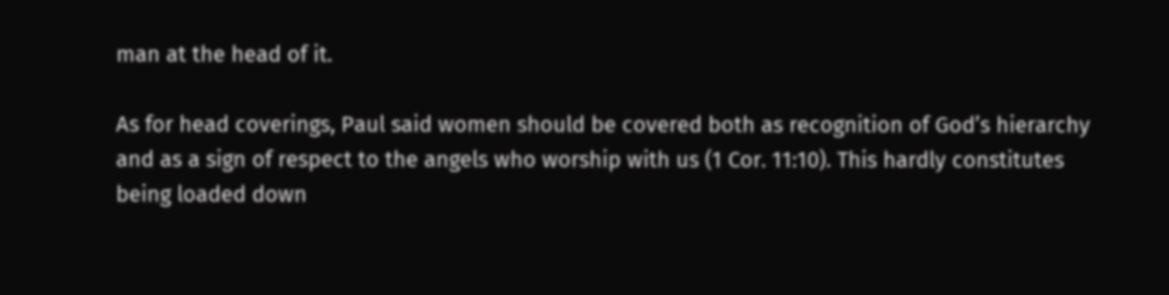man at the head of it.

As for head coverings, Paul said women should be covered both as recognition of God’s hierarchy and as a sign of respect to the angels who worship with us (1 Cor. 11:10). This hardly constitutes being loaded down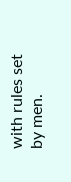with rules set by men.